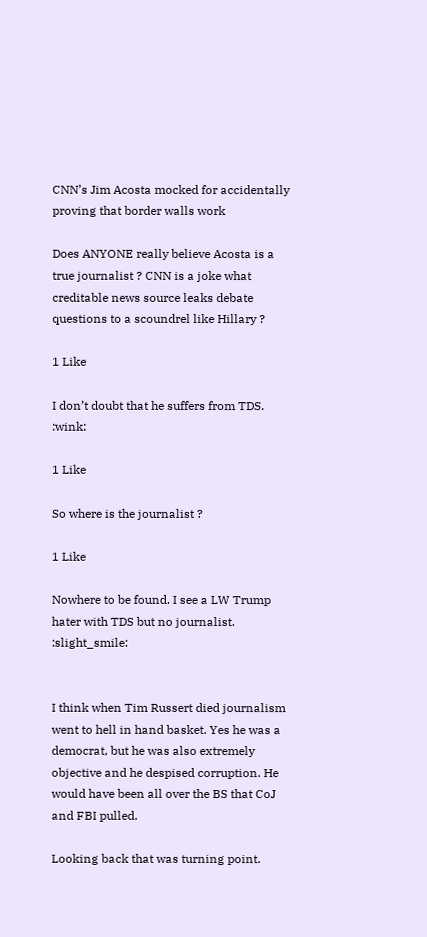CNN’s Jim Acosta mocked for accidentally proving that border walls work

Does ANYONE really believe Acosta is a true journalist ? CNN is a joke what creditable news source leaks debate questions to a scoundrel like Hillary ?

1 Like

I don’t doubt that he suffers from TDS. :wink:

1 Like

So where is the journalist ?

1 Like

Nowhere to be found. I see a LW Trump hater with TDS but no journalist. :slight_smile:


I think when Tim Russert died journalism went to hell in hand basket. Yes he was a democrat, but he was also extremely objective and he despised corruption. He would have been all over the BS that CoJ and FBI pulled.

Looking back that was turning point.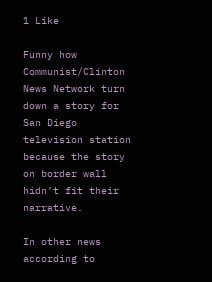1 Like

Funny how Communist/Clinton News Network turn down a story for San Diego television station because the story on border wall hidn’t fit their narrative.

In other news according to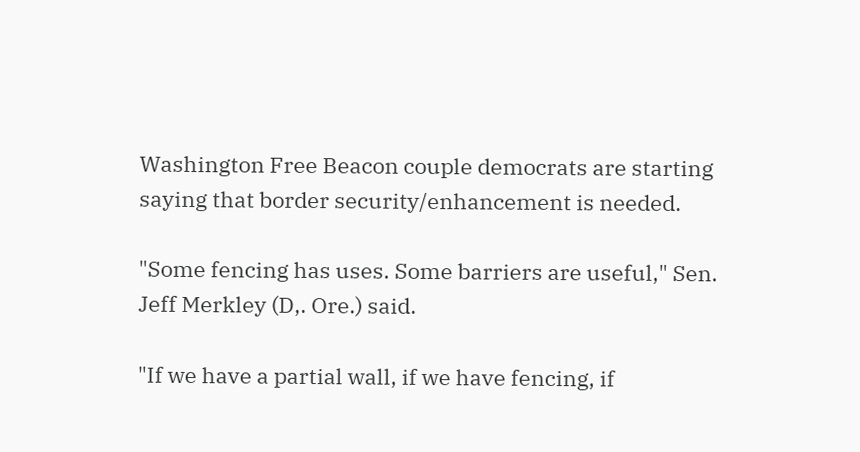Washington Free Beacon couple democrats are starting saying that border security/enhancement is needed.

"Some fencing has uses. Some barriers are useful," Sen. Jeff Merkley (D,. Ore.) said.

"If we have a partial wall, if we have fencing, if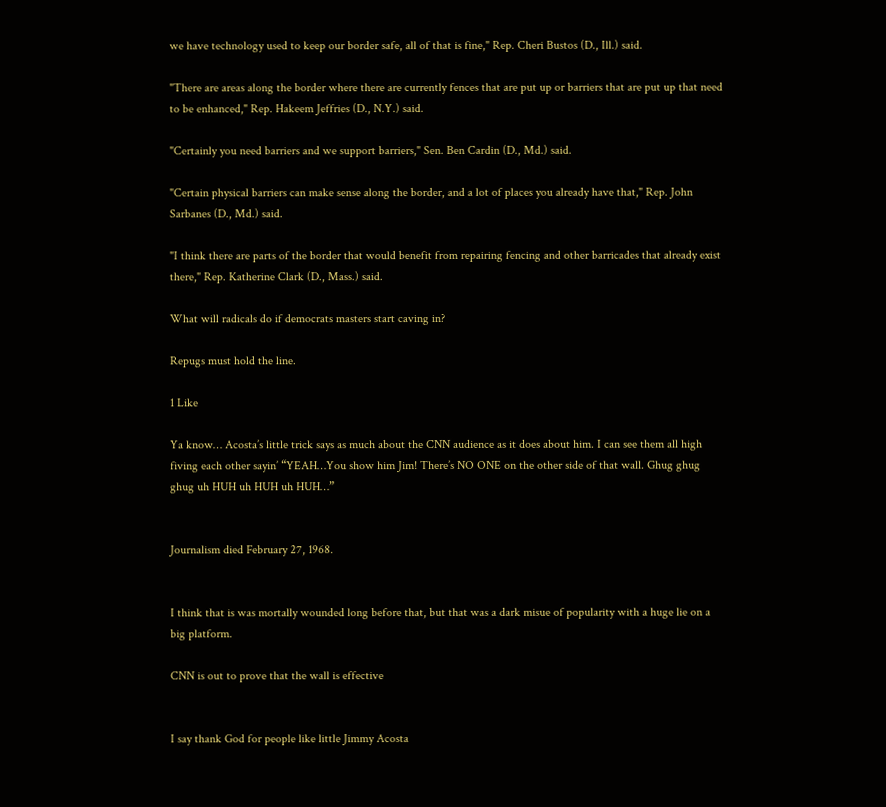we have technology used to keep our border safe, all of that is fine," Rep. Cheri Bustos (D., Ill.) said.

"There are areas along the border where there are currently fences that are put up or barriers that are put up that need to be enhanced," Rep. Hakeem Jeffries (D., N.Y.) said.

"Certainly you need barriers and we support barriers," Sen. Ben Cardin (D., Md.) said.

"Certain physical barriers can make sense along the border, and a lot of places you already have that," Rep. John Sarbanes (D., Md.) said.

"I think there are parts of the border that would benefit from repairing fencing and other barricades that already exist there," Rep. Katherine Clark (D., Mass.) said.

What will radicals do if democrats masters start caving in?

Repugs must hold the line.

1 Like

Ya know… Acosta’s little trick says as much about the CNN audience as it does about him. I can see them all high fiving each other sayin’ “YEAH…You show him Jim! There’s NO ONE on the other side of that wall. Ghug ghug ghug uh HUH uh HUH uh HUH…”


Journalism died February 27, 1968.


I think that is was mortally wounded long before that, but that was a dark misue of popularity with a huge lie on a big platform.

CNN is out to prove that the wall is effective


I say thank God for people like little Jimmy Acosta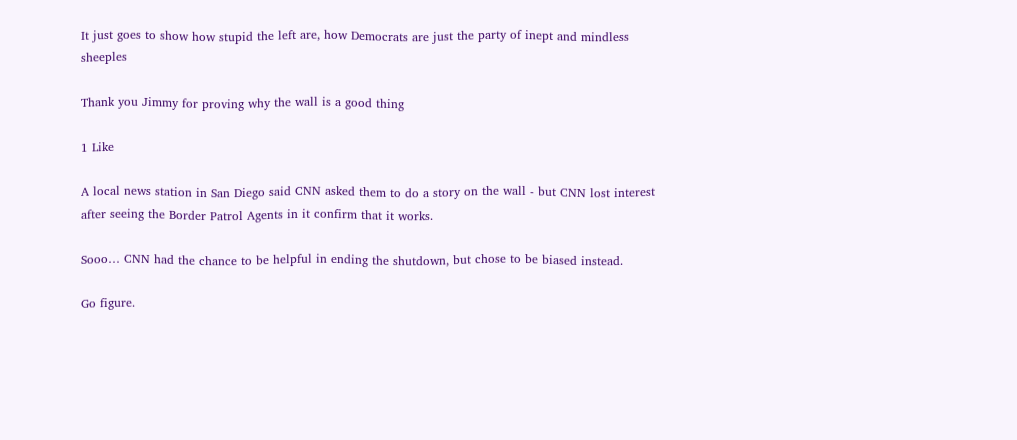It just goes to show how stupid the left are, how Democrats are just the party of inept and mindless sheeples

Thank you Jimmy for proving why the wall is a good thing

1 Like

A local news station in San Diego said CNN asked them to do a story on the wall - but CNN lost interest after seeing the Border Patrol Agents in it confirm that it works.

Sooo… CNN had the chance to be helpful in ending the shutdown, but chose to be biased instead.

Go figure.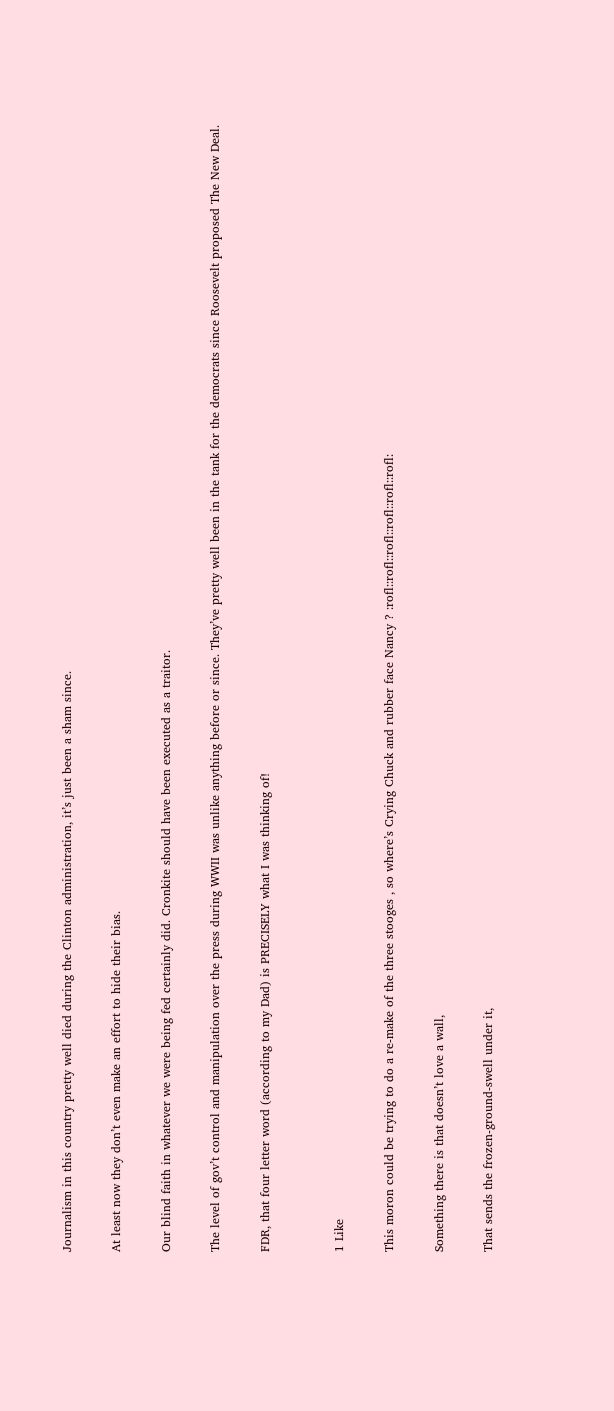Journalism in this country pretty well died during the Clinton administration, it’s just been a sham since.

At least now they don’t even make an effort to hide their bias.

Our blind faith in whatever we were being fed certainly did. Cronkite should have been executed as a traitor.

The level of gov’t control and manipulation over the press during WWII was unlike anything before or since. They’ve pretty well been in the tank for the democrats since Roosevelt proposed The New Deal.

FDR, that four letter word (according to my Dad) is PRECISELY what I was thinking of!


1 Like

This moron could be trying to do a re-make of the three stooges , so where’s Crying Chuck and rubber face Nancy ? :rofl::rofl::rofl::rofl::rofl::rofl:

Something there is that doesn’t love a wall,

That sends the frozen-ground-swell under it,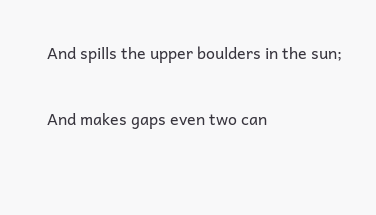And spills the upper boulders in the sun;

And makes gaps even two can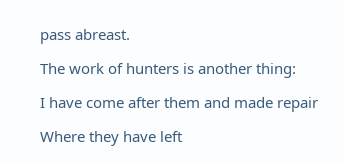pass abreast.

The work of hunters is another thing:

I have come after them and made repair

Where they have left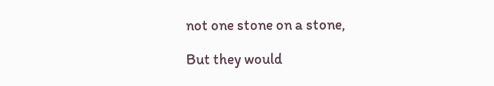not one stone on a stone,

But they would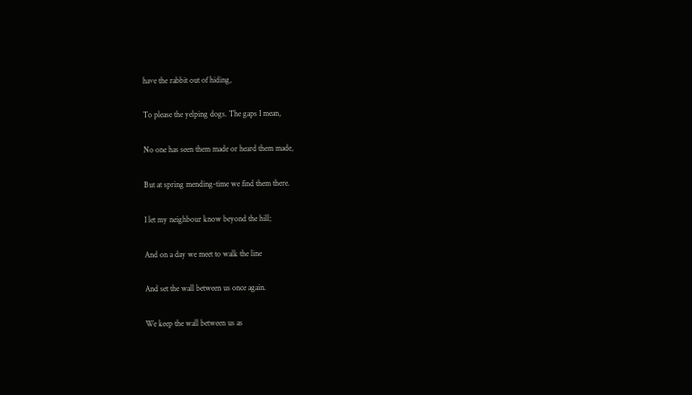have the rabbit out of hiding,

To please the yelping dogs. The gaps I mean,

No one has seen them made or heard them made,

But at spring mending-time we find them there.

I let my neighbour know beyond the hill;

And on a day we meet to walk the line

And set the wall between us once again.

We keep the wall between us as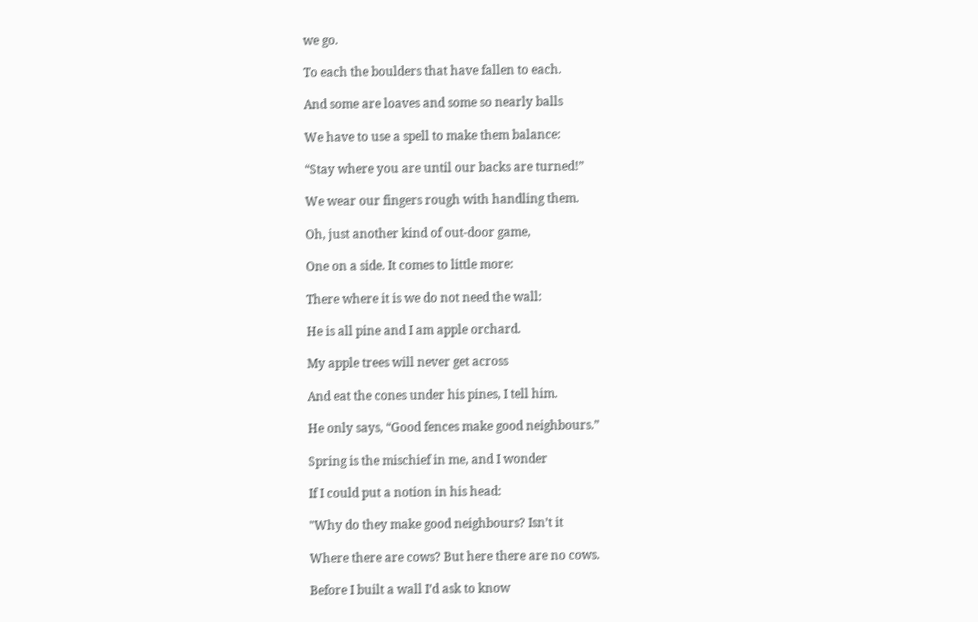we go.

To each the boulders that have fallen to each.

And some are loaves and some so nearly balls

We have to use a spell to make them balance:

“Stay where you are until our backs are turned!”

We wear our fingers rough with handling them.

Oh, just another kind of out-door game,

One on a side. It comes to little more:

There where it is we do not need the wall:

He is all pine and I am apple orchard.

My apple trees will never get across

And eat the cones under his pines, I tell him.

He only says, “Good fences make good neighbours.”

Spring is the mischief in me, and I wonder

If I could put a notion in his head:

"Why do they make good neighbours? Isn’t it

Where there are cows? But here there are no cows.

Before I built a wall I’d ask to know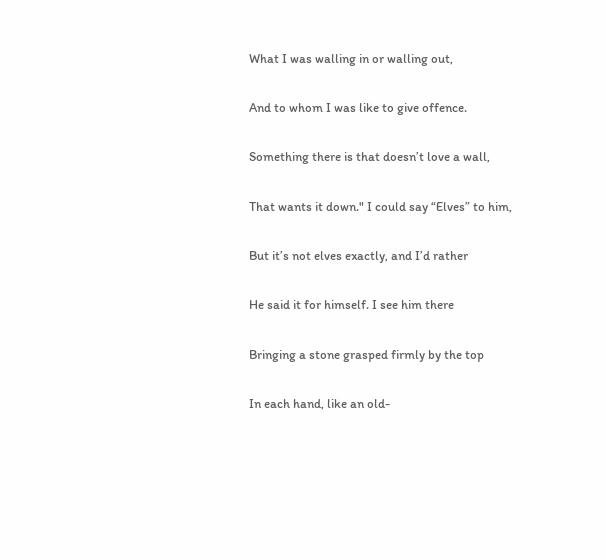What I was walling in or walling out,

And to whom I was like to give offence.

Something there is that doesn’t love a wall,

That wants it down." I could say “Elves” to him,

But it’s not elves exactly, and I’d rather

He said it for himself. I see him there

Bringing a stone grasped firmly by the top

In each hand, like an old-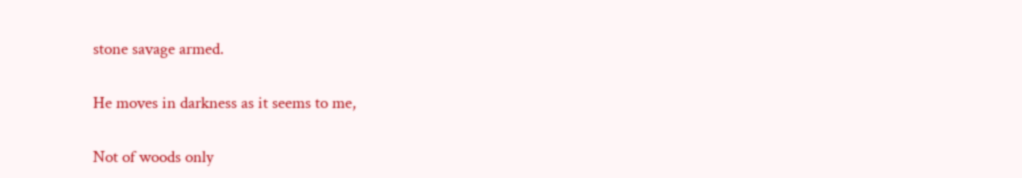stone savage armed.

He moves in darkness as it seems to me,

Not of woods only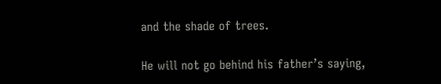and the shade of trees.

He will not go behind his father’s saying,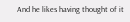And he likes having thought of it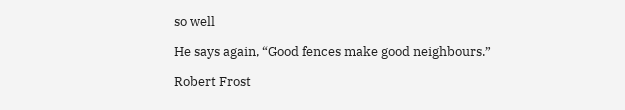so well

He says again, “Good fences make good neighbours.”

Robert Frost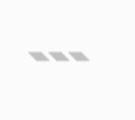---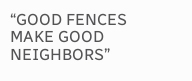“GOOD FENCES MAKE GOOD NEIGHBORS”